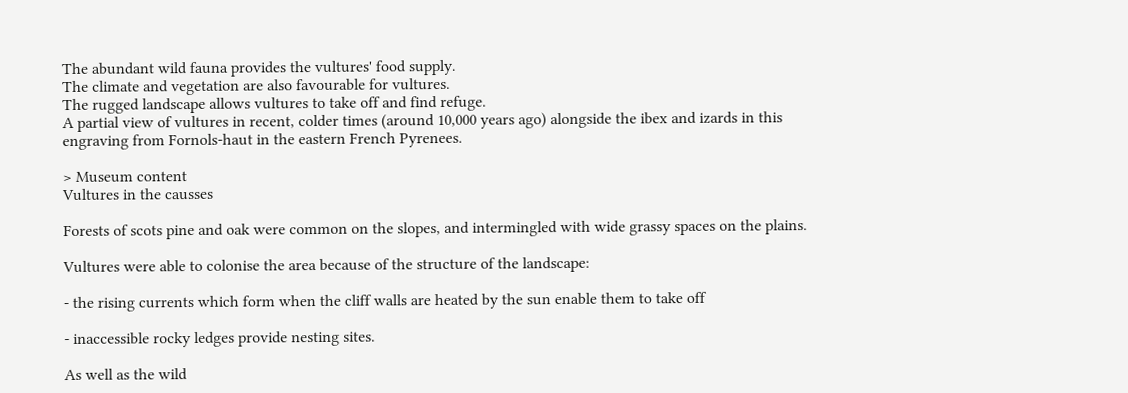The abundant wild fauna provides the vultures' food supply.
The climate and vegetation are also favourable for vultures.
The rugged landscape allows vultures to take off and find refuge.
A partial view of vultures in recent, colder times (around 10,000 years ago) alongside the ibex and izards in this engraving from Fornols-haut in the eastern French Pyrenees.

> Museum content
Vultures in the causses

Forests of scots pine and oak were common on the slopes, and intermingled with wide grassy spaces on the plains.

Vultures were able to colonise the area because of the structure of the landscape:

- the rising currents which form when the cliff walls are heated by the sun enable them to take off

- inaccessible rocky ledges provide nesting sites.

As well as the wild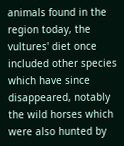animals found in the region today, the vultures' diet once included other species which have since disappeared, notably the wild horses which were also hunted by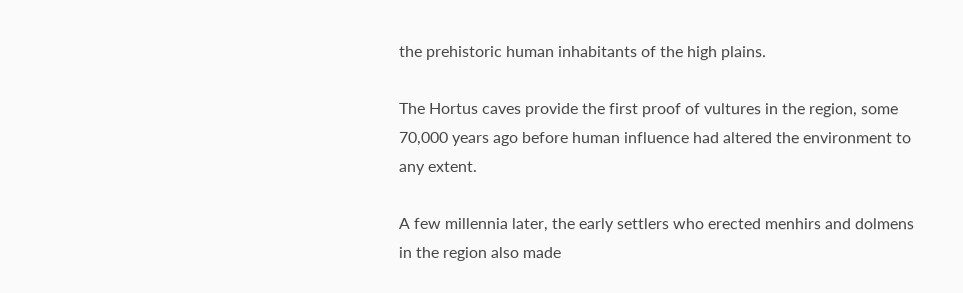the prehistoric human inhabitants of the high plains.

The Hortus caves provide the first proof of vultures in the region, some 70,000 years ago before human influence had altered the environment to any extent.

A few millennia later, the early settlers who erected menhirs and dolmens in the region also made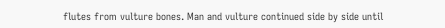flutes from vulture bones. Man and vulture continued side by side until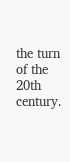the turn of the 20th century.